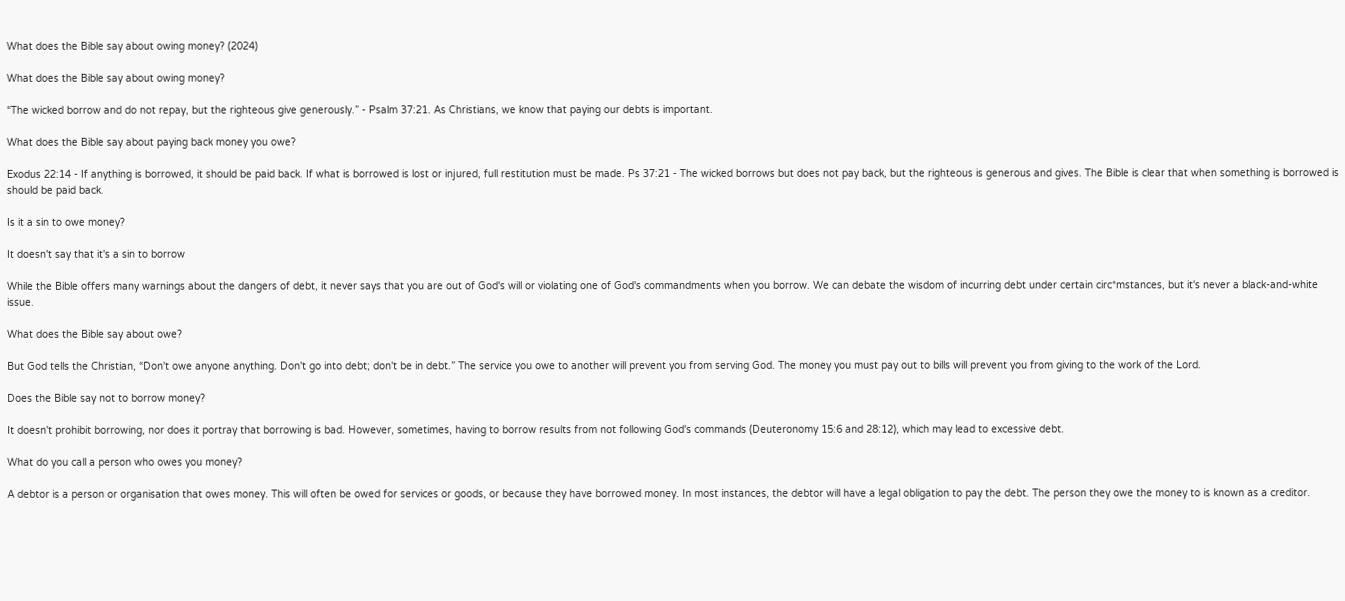What does the Bible say about owing money? (2024)

What does the Bible say about owing money?

“The wicked borrow and do not repay, but the righteous give generously.” - Psalm 37:21. As Christians, we know that paying our debts is important.

What does the Bible say about paying back money you owe?

Exodus 22:14 - If anything is borrowed, it should be paid back. If what is borrowed is lost or injured, full restitution must be made. Ps 37:21 - The wicked borrows but does not pay back, but the righteous is generous and gives. The Bible is clear that when something is borrowed is should be paid back.

Is it a sin to owe money?

It doesn't say that it's a sin to borrow

While the Bible offers many warnings about the dangers of debt, it never says that you are out of God's will or violating one of God's commandments when you borrow. We can debate the wisdom of incurring debt under certain circ*mstances, but it's never a black-and-white issue.

What does the Bible say about owe?

But God tells the Christian, “Don't owe anyone anything. Don't go into debt; don't be in debt.” The service you owe to another will prevent you from serving God. The money you must pay out to bills will prevent you from giving to the work of the Lord.

Does the Bible say not to borrow money?

It doesn't prohibit borrowing, nor does it portray that borrowing is bad. However, sometimes, having to borrow results from not following God's commands (Deuteronomy 15:6 and 28:12), which may lead to excessive debt.

What do you call a person who owes you money?

A debtor is a person or organisation that owes money. This will often be owed for services or goods, or because they have borrowed money. In most instances, the debtor will have a legal obligation to pay the debt. The person they owe the money to is known as a creditor.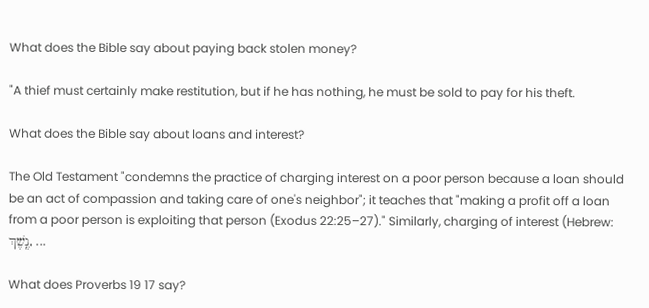What does the Bible say about paying back stolen money?

"A thief must certainly make restitution, but if he has nothing, he must be sold to pay for his theft.

What does the Bible say about loans and interest?

The Old Testament "condemns the practice of charging interest on a poor person because a loan should be an act of compassion and taking care of one's neighbor"; it teaches that "making a profit off a loan from a poor person is exploiting that person (Exodus 22:25–27)." Similarly, charging of interest (Hebrew: נֶֽשֶׁךְ, ...

What does Proverbs 19 17 say?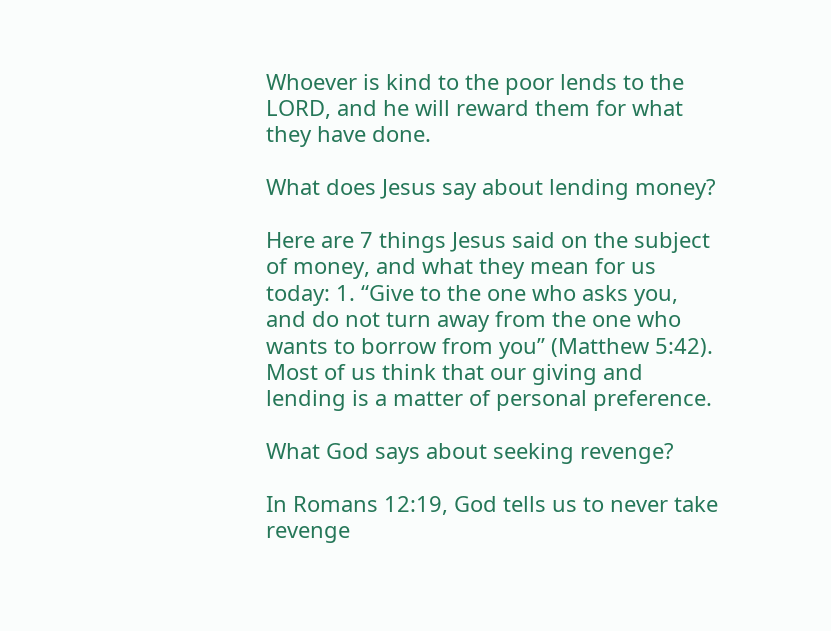Whoever is kind to the poor lends to the LORD, and he will reward them for what they have done.

What does Jesus say about lending money?

Here are 7 things Jesus said on the subject of money, and what they mean for us today: 1. “Give to the one who asks you, and do not turn away from the one who wants to borrow from you” (Matthew 5:42). Most of us think that our giving and lending is a matter of personal preference.

What God says about seeking revenge?

In Romans 12:19, God tells us to never take revenge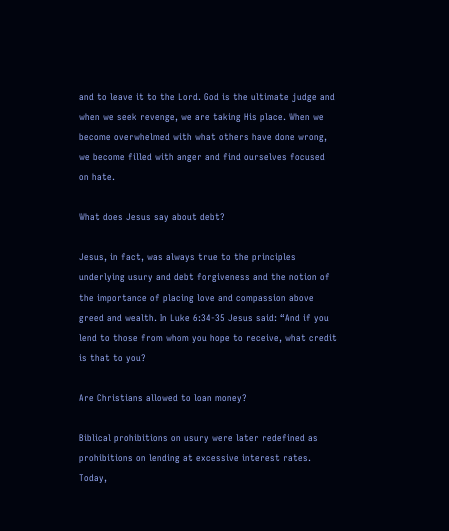and to leave it to the Lord. God is the ultimate judge and when we seek revenge, we are taking His place. When we become overwhelmed with what others have done wrong, we become filled with anger and find ourselves focused on hate.

What does Jesus say about debt?

Jesus, in fact, was always true to the principles underlying usury and debt forgiveness and the notion of the importance of placing love and compassion above greed and wealth. In Luke 6:34-35 Jesus said: “And if you lend to those from whom you hope to receive, what credit is that to you?

Are Christians allowed to loan money?

Biblical prohibitions on usury were later redefined as prohibitions on lending at excessive interest rates. Today,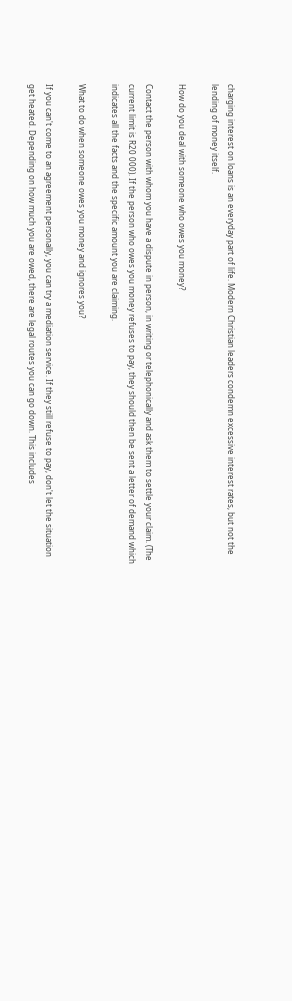charging interest on loans is an everyday part of life. Modern Christian leaders condemn excessive interest rates, but not the lending of money itself.

How do you deal with someone who owes you money?

Contact the person with whom you have a dispute in person, in writing or telephonically and ask them to settle your claim. (The current limit is R20 000). If the person who owes you money refuses to pay, they should then be sent a letter of demand which indicates all the facts and the specific amount you are claiming.

What to do when someone owes you money and ignores you?

If you can't come to an agreement personally, you can try a mediation service. If they still refuse to pay, don't let the situation get heated. Depending on how much you are owed, there are legal routes you can go down. This includes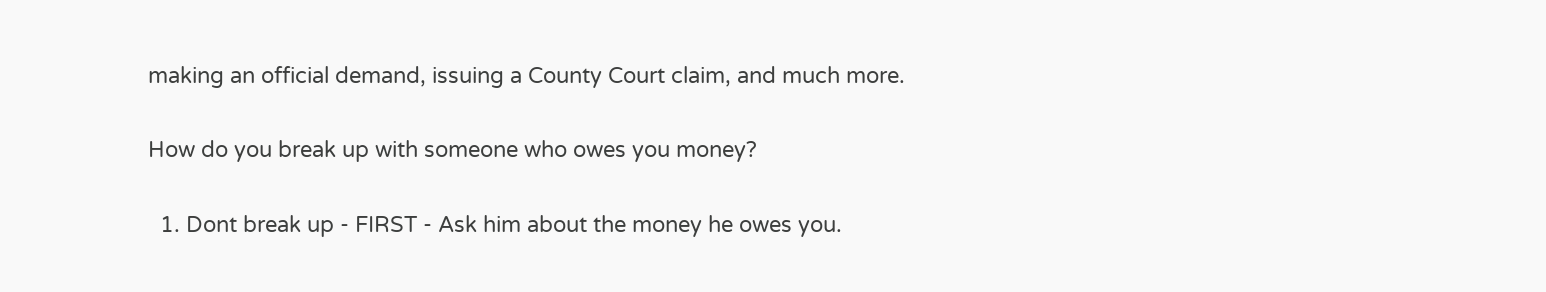making an official demand, issuing a County Court claim, and much more.

How do you break up with someone who owes you money?

  1. Dont break up - FIRST - Ask him about the money he owes you.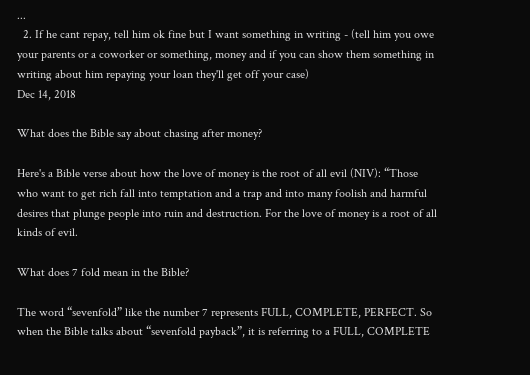...
  2. If he cant repay, tell him ok fine but I want something in writing - (tell him you owe your parents or a coworker or something, money and if you can show them something in writing about him repaying your loan they'll get off your case)
Dec 14, 2018

What does the Bible say about chasing after money?

Here's a Bible verse about how the love of money is the root of all evil (NIV): “Those who want to get rich fall into temptation and a trap and into many foolish and harmful desires that plunge people into ruin and destruction. For the love of money is a root of all kinds of evil.

What does 7 fold mean in the Bible?

The word “sevenfold” like the number 7 represents FULL, COMPLETE, PERFECT. So when the Bible talks about “sevenfold payback”, it is referring to a FULL, COMPLETE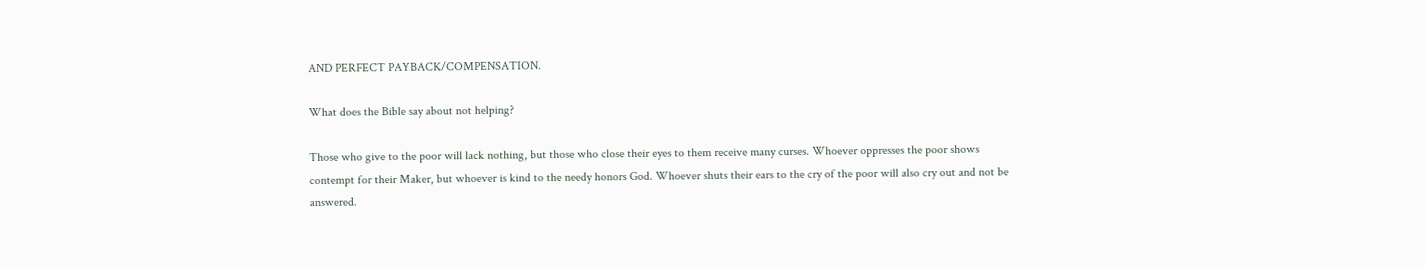AND PERFECT PAYBACK/COMPENSATION.

What does the Bible say about not helping?

Those who give to the poor will lack nothing, but those who close their eyes to them receive many curses. Whoever oppresses the poor shows contempt for their Maker, but whoever is kind to the needy honors God. Whoever shuts their ears to the cry of the poor will also cry out and not be answered.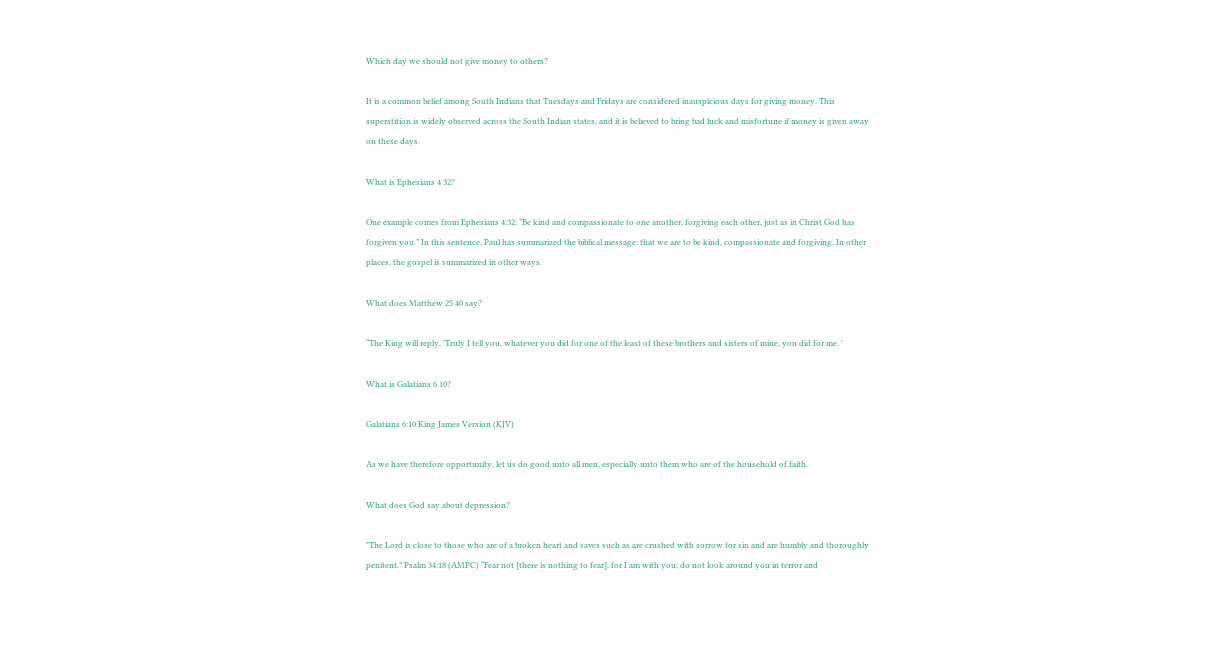Which day we should not give money to others?

It is a common belief among South Indians that Tuesdays and Fridays are considered inauspicious days for giving money. This superstition is widely observed across the South Indian states, and it is believed to bring bad luck and misfortune if money is given away on these days.

What is Ephesians 4 32?

One example comes from Ephesians 4:32: “Be kind and compassionate to one another, forgiving each other, just as in Christ God has forgiven you.” In this sentence, Paul has summarized the biblical message: that we are to be kind, compassionate and forgiving. In other places, the gospel is summarized in other ways.

What does Matthew 25 40 say?

“The King will reply, 'Truly I tell you, whatever you did for one of the least of these brothers and sisters of mine, you did for me. '

What is Galatians 6 10?

Galatians 6:10 King James Version (KJV)

As we have therefore opportunity, let us do good unto all men, especially unto them who are of the household of faith.

What does God say about depression?

"The Lord is close to those who are of a broken heart and saves such as are crushed with sorrow for sin and are humbly and thoroughly penitent.” Psalm 34:18 (AMPC) “Fear not [there is nothing to fear], for I am with you; do not look around you in terror and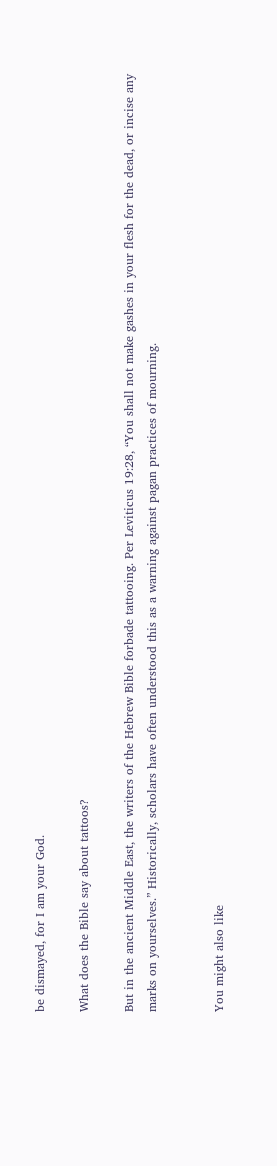be dismayed, for I am your God.

What does the Bible say about tattoos?

But in the ancient Middle East, the writers of the Hebrew Bible forbade tattooing. Per Leviticus 19:28, “You shall not make gashes in your flesh for the dead, or incise any marks on yourselves.” Historically, scholars have often understood this as a warning against pagan practices of mourning.


You might also like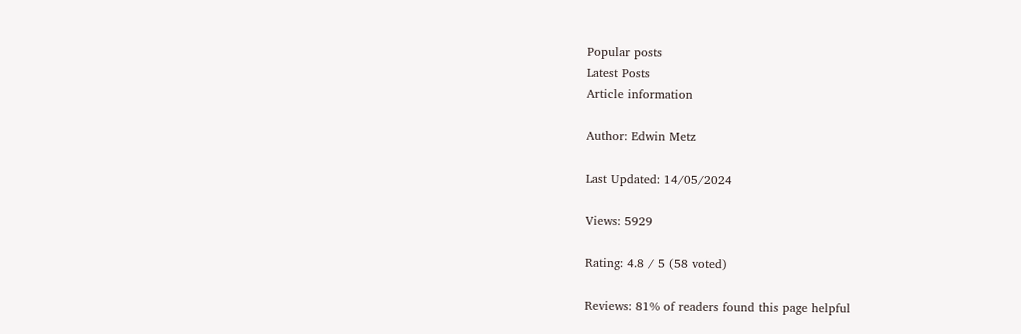Popular posts
Latest Posts
Article information

Author: Edwin Metz

Last Updated: 14/05/2024

Views: 5929

Rating: 4.8 / 5 (58 voted)

Reviews: 81% of readers found this page helpful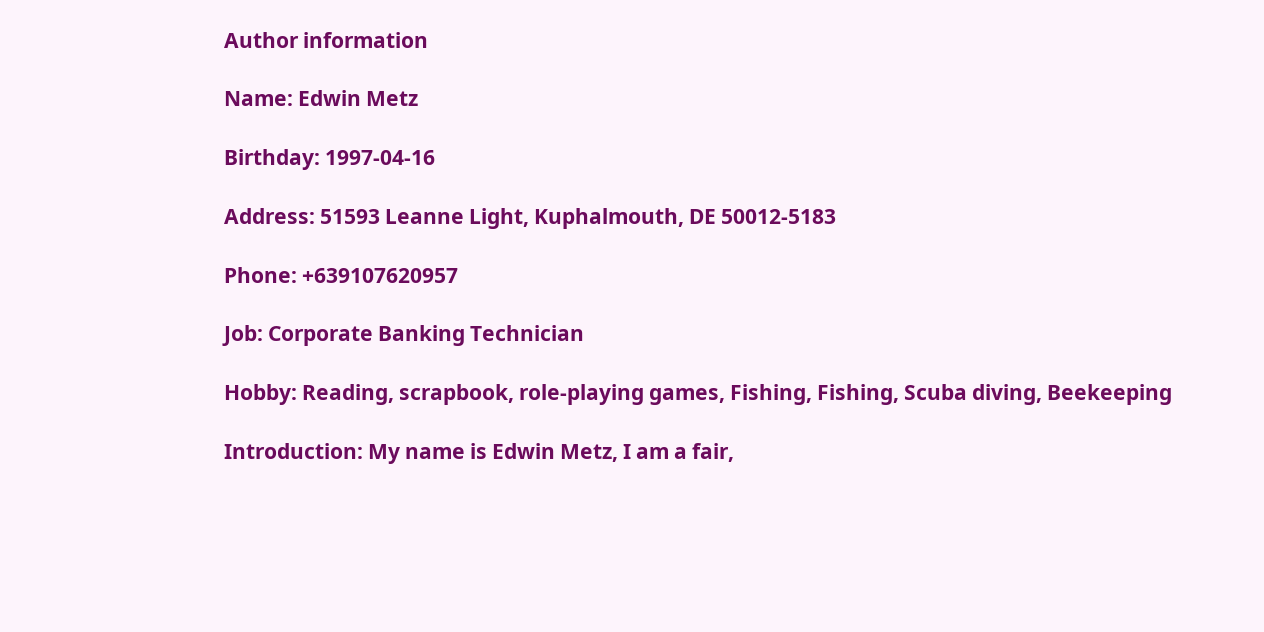Author information

Name: Edwin Metz

Birthday: 1997-04-16

Address: 51593 Leanne Light, Kuphalmouth, DE 50012-5183

Phone: +639107620957

Job: Corporate Banking Technician

Hobby: Reading, scrapbook, role-playing games, Fishing, Fishing, Scuba diving, Beekeeping

Introduction: My name is Edwin Metz, I am a fair,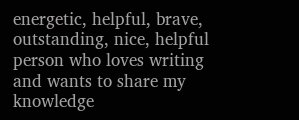energetic, helpful, brave, outstanding, nice, helpful person who loves writing and wants to share my knowledge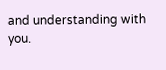and understanding with you.